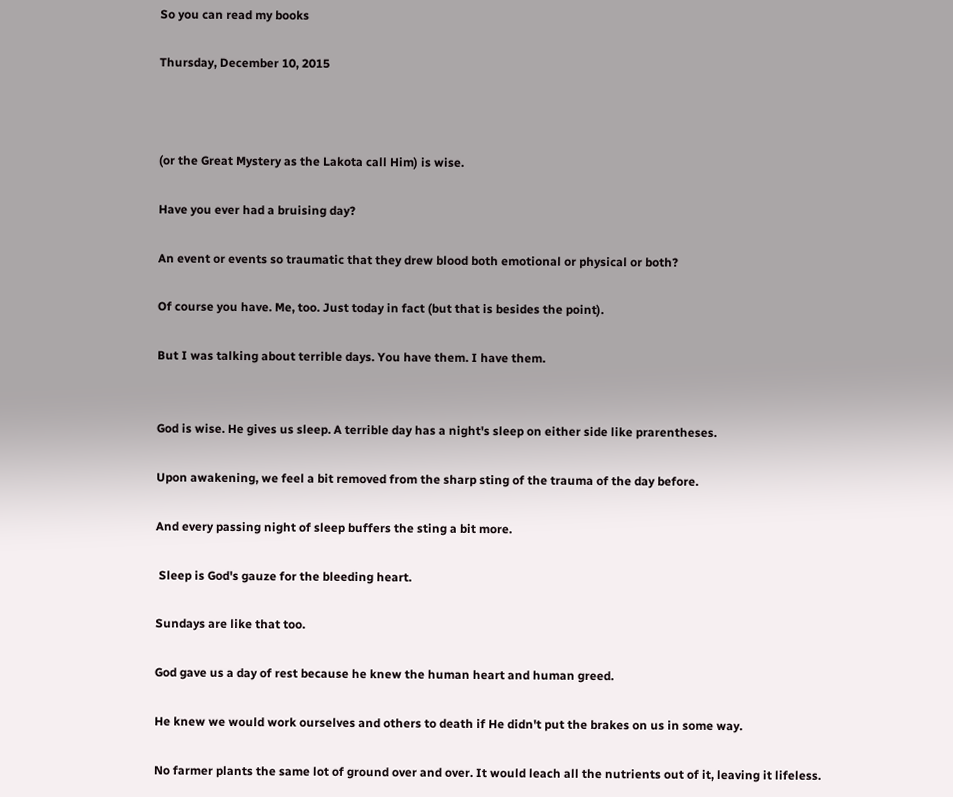So you can read my books

Thursday, December 10, 2015



(or the Great Mystery as the Lakota call Him) is wise.

Have you ever had a bruising day?

An event or events so traumatic that they drew blood both emotional or physical or both?

Of course you have. Me, too. Just today in fact (but that is besides the point).

But I was talking about terrible days. You have them. I have them.


God is wise. He gives us sleep. A terrible day has a night's sleep on either side like prarentheses.

Upon awakening, we feel a bit removed from the sharp sting of the trauma of the day before.

And every passing night of sleep buffers the sting a bit more.

 Sleep is God's gauze for the bleeding heart.

Sundays are like that too.

God gave us a day of rest because he knew the human heart and human greed.

He knew we would work ourselves and others to death if He didn't put the brakes on us in some way.

No farmer plants the same lot of ground over and over. It would leach all the nutrients out of it, leaving it lifeless.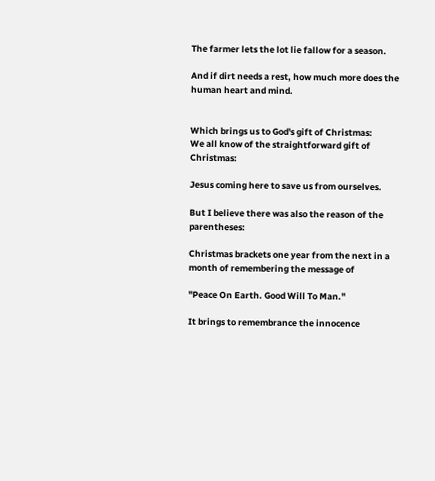The farmer lets the lot lie fallow for a season.

And if dirt needs a rest, how much more does the human heart and mind.


Which brings us to God's gift of Christmas:
We all know of the straightforward gift of Christmas:

Jesus coming here to save us from ourselves.

But I believe there was also the reason of the parentheses:

Christmas brackets one year from the next in a month of remembering the message of

"Peace On Earth. Good Will To Man."

It brings to remembrance the innocence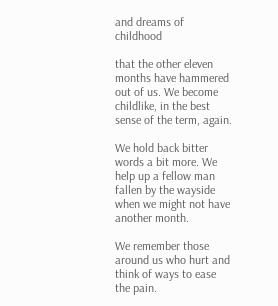and dreams of childhood

that the other eleven months have hammered out of us. We become childlike, in the best sense of the term, again.

We hold back bitter words a bit more. We help up a fellow man fallen by the wayside when we might not have another month.

We remember those around us who hurt and think of ways to ease the pain.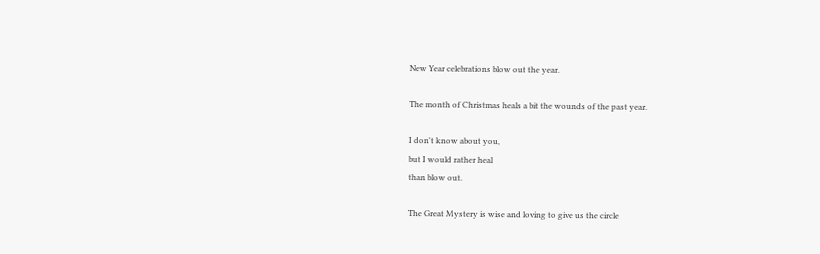New Year celebrations blow out the year.

The month of Christmas heals a bit the wounds of the past year.

I don't know about you,
but I would rather heal
than blow out.

The Great Mystery is wise and loving to give us the circle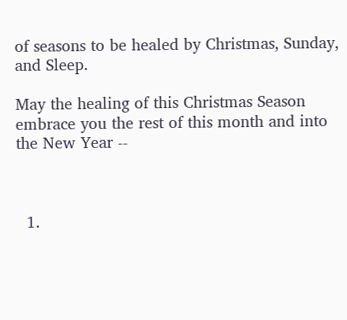of seasons to be healed by Christmas, Sunday, and Sleep.

May the healing of this Christmas Season embrace you the rest of this month and into the New Year --



  1.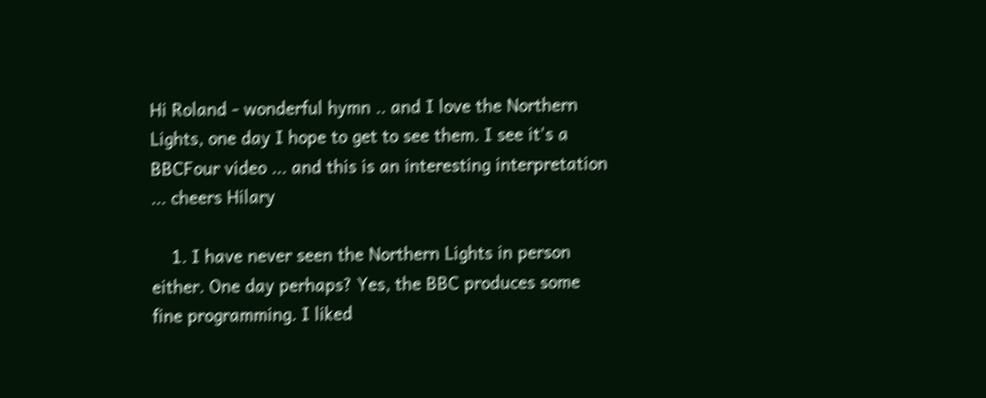Hi Roland - wonderful hymn .. and I love the Northern Lights, one day I hope to get to see them. I see it's a BBCFour video ... and this is an interesting interpretation ... cheers Hilary

    1. I have never seen the Northern Lights in person either. One day perhaps? Yes, the BBC produces some fine programming. I liked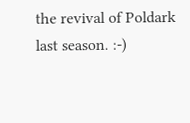the revival of Poldark last season. :-)